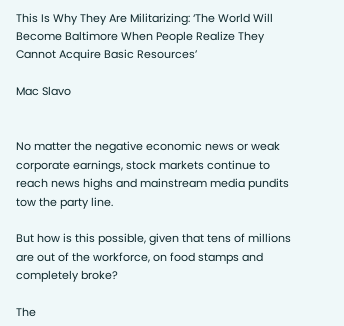This Is Why They Are Militarizing: ‘The World Will Become Baltimore When People Realize They Cannot Acquire Basic Resources’

Mac Slavo


No matter the negative economic news or weak corporate earnings, stock markets continue to reach news highs and mainstream media pundits tow the party line.

But how is this possible, given that tens of millions are out of the workforce, on food stamps and completely broke?

The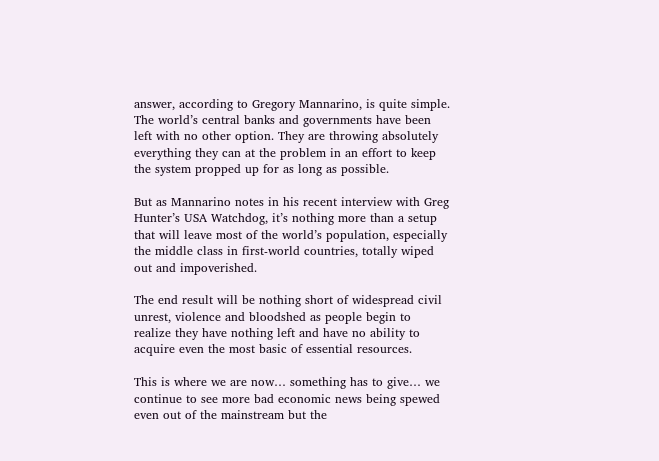answer, according to Gregory Mannarino, is quite simple. The world’s central banks and governments have been left with no other option. They are throwing absolutely everything they can at the problem in an effort to keep the system propped up for as long as possible.

But as Mannarino notes in his recent interview with Greg Hunter’s USA Watchdog, it’s nothing more than a setup that will leave most of the world’s population, especially the middle class in first-world countries, totally wiped out and impoverished.

The end result will be nothing short of widespread civil unrest, violence and bloodshed as people begin to realize they have nothing left and have no ability to acquire even the most basic of essential resources.

This is where we are now… something has to give… we continue to see more bad economic news being spewed even out of the mainstream but the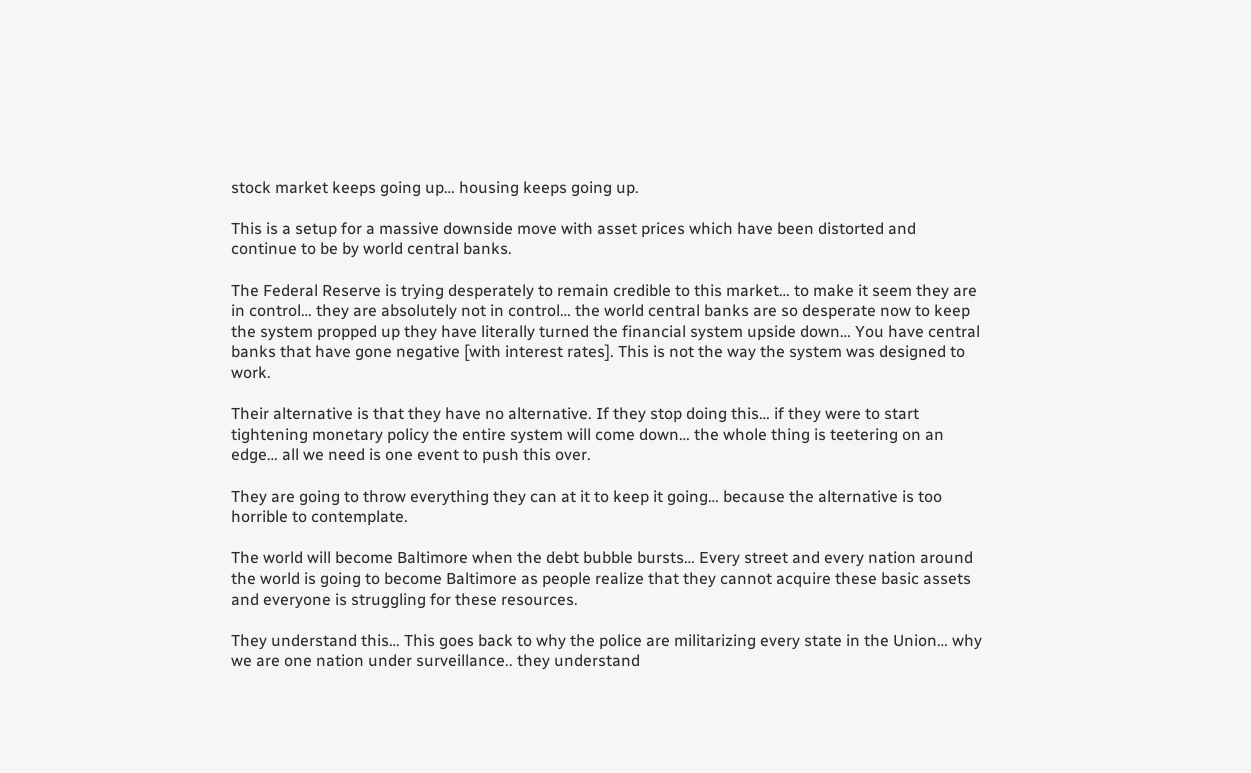stock market keeps going up… housing keeps going up.

This is a setup for a massive downside move with asset prices which have been distorted and continue to be by world central banks.

The Federal Reserve is trying desperately to remain credible to this market… to make it seem they are in control… they are absolutely not in control… the world central banks are so desperate now to keep the system propped up they have literally turned the financial system upside down… You have central banks that have gone negative [with interest rates]. This is not the way the system was designed to work.

Their alternative is that they have no alternative. If they stop doing this… if they were to start tightening monetary policy the entire system will come down… the whole thing is teetering on an edge… all we need is one event to push this over.

They are going to throw everything they can at it to keep it going… because the alternative is too horrible to contemplate.

The world will become Baltimore when the debt bubble bursts… Every street and every nation around the world is going to become Baltimore as people realize that they cannot acquire these basic assets and everyone is struggling for these resources.

They understand this… This goes back to why the police are militarizing every state in the Union… why we are one nation under surveillance.. they understand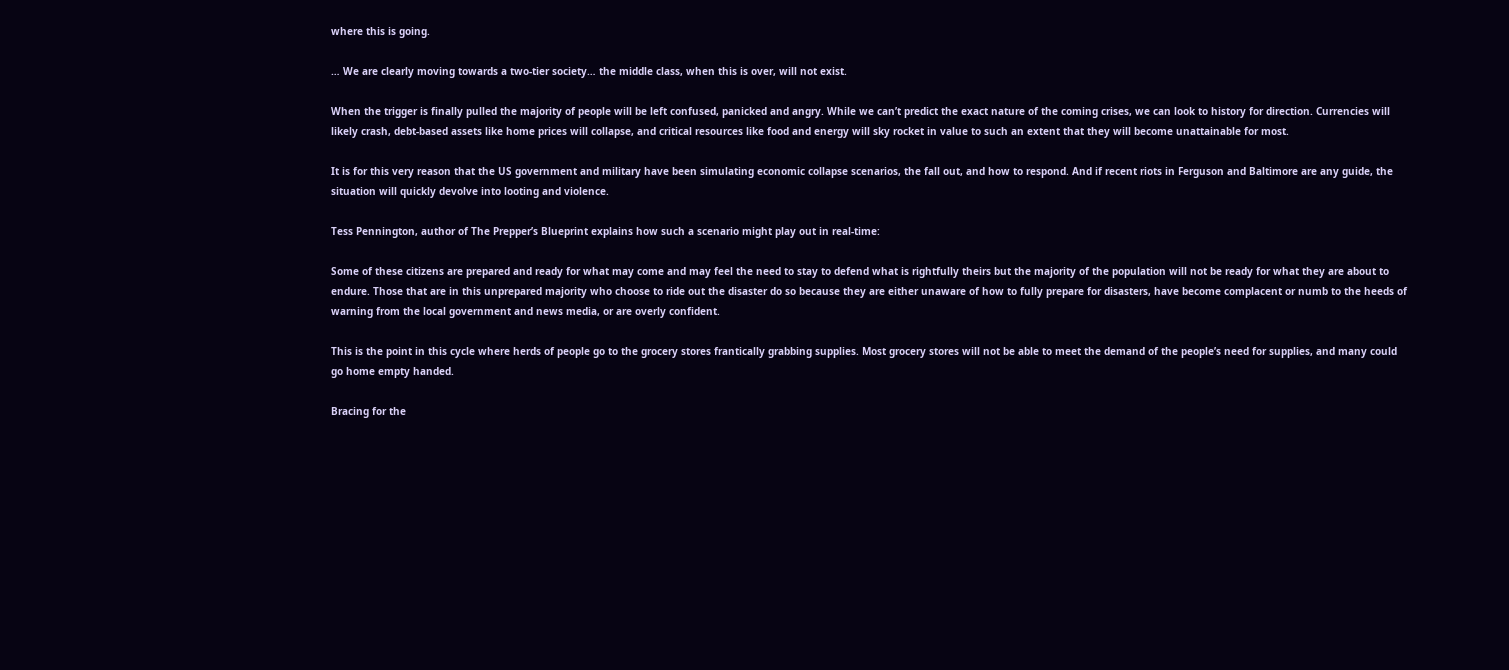where this is going.

… We are clearly moving towards a two-tier society… the middle class, when this is over, will not exist.

When the trigger is finally pulled the majority of people will be left confused, panicked and angry. While we can’t predict the exact nature of the coming crises, we can look to history for direction. Currencies will likely crash, debt-based assets like home prices will collapse, and critical resources like food and energy will sky rocket in value to such an extent that they will become unattainable for most.

It is for this very reason that the US government and military have been simulating economic collapse scenarios, the fall out, and how to respond. And if recent riots in Ferguson and Baltimore are any guide, the situation will quickly devolve into looting and violence.

Tess Pennington, author of The Prepper’s Blueprint explains how such a scenario might play out in real-time:

Some of these citizens are prepared and ready for what may come and may feel the need to stay to defend what is rightfully theirs but the majority of the population will not be ready for what they are about to endure. Those that are in this unprepared majority who choose to ride out the disaster do so because they are either unaware of how to fully prepare for disasters, have become complacent or numb to the heeds of warning from the local government and news media, or are overly confident.

This is the point in this cycle where herds of people go to the grocery stores frantically grabbing supplies. Most grocery stores will not be able to meet the demand of the people’s need for supplies, and many could go home empty handed.

Bracing for the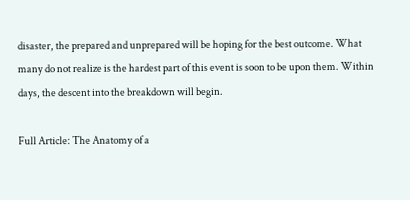disaster, the prepared and unprepared will be hoping for the best outcome. What many do not realize is the hardest part of this event is soon to be upon them. Within days, the descent into the breakdown will begin.

Full Article: The Anatomy of a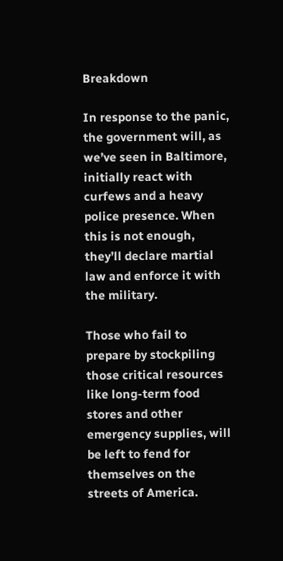Breakdown

In response to the panic, the government will, as we’ve seen in Baltimore, initially react with curfews and a heavy police presence. When this is not enough, they’ll declare martial law and enforce it with the military.

Those who fail to prepare by stockpiling those critical resources like long-term food stores and other emergency supplies, will be left to fend for themselves on the streets of America.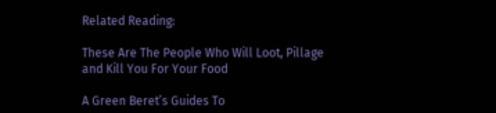Related Reading:

These Are The People Who Will Loot, Pillage and Kill You For Your Food

A Green Beret’s Guides To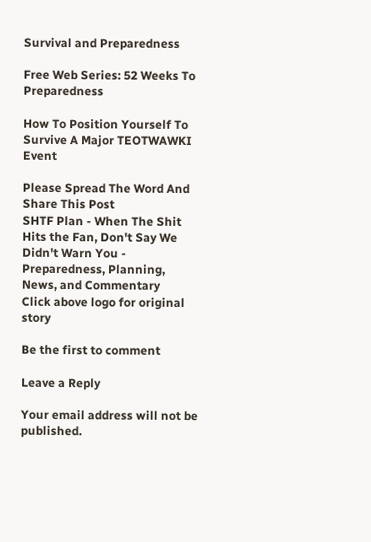Survival and Preparedness

Free Web Series: 52 Weeks To Preparedness

How To Position Yourself To Survive A Major TEOTWAWKI Event

Please Spread The Word And Share This Post
SHTF Plan - When The Shit Hits the Fan, Don't Say We Didn't Warn You - Preparedness, Planning, News, and Commentary
Click above logo for original story

Be the first to comment

Leave a Reply

Your email address will not be published.